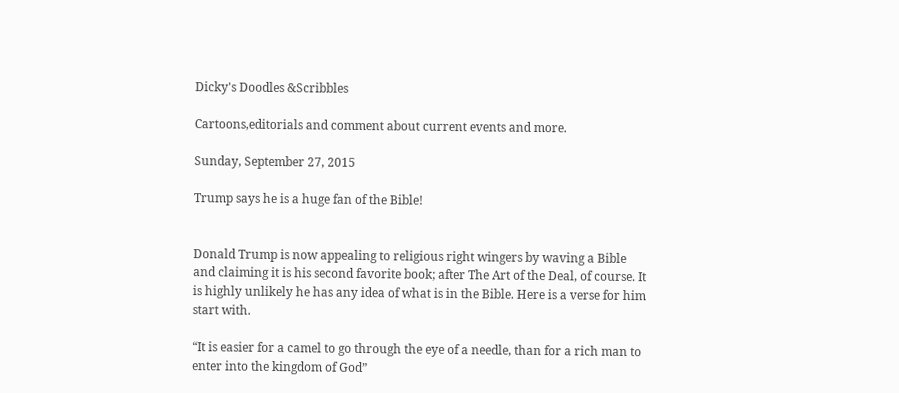Dicky's Doodles &Scribbles

Cartoons,editorials and comment about current events and more.

Sunday, September 27, 2015

Trump says he is a huge fan of the Bible!


Donald Trump is now appealing to religious right wingers by waving a Bible and claiming it is his second favorite book; after The Art of the Deal, of course. It is highly unlikely he has any idea of what is in the Bible. Here is a verse for him start with.

“It is easier for a camel to go through the eye of a needle, than for a rich man to enter into the kingdom of God”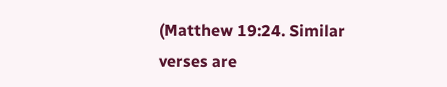(Matthew 19:24. Similar verses are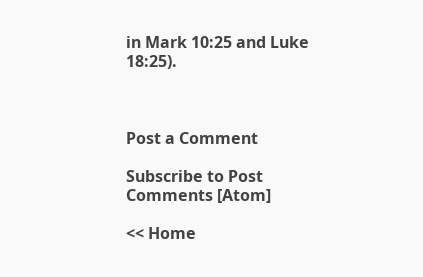in Mark 10:25 and Luke 18:25).



Post a Comment

Subscribe to Post Comments [Atom]

<< Home